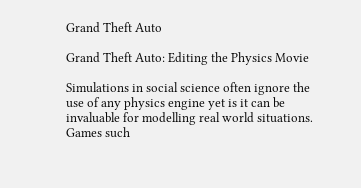Grand Theft Auto

Grand Theft Auto: Editing the Physics Movie

Simulations in social science often ignore the use of any physics engine yet is it can be invaluable for modelling real world situations. Games such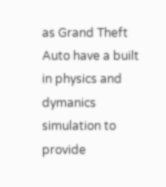as Grand Theft Auto have a built in physics and dymanics simulation to provide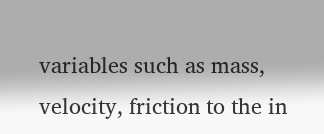variables such as mass, velocity, friction to the in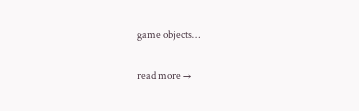game objects…

read more →